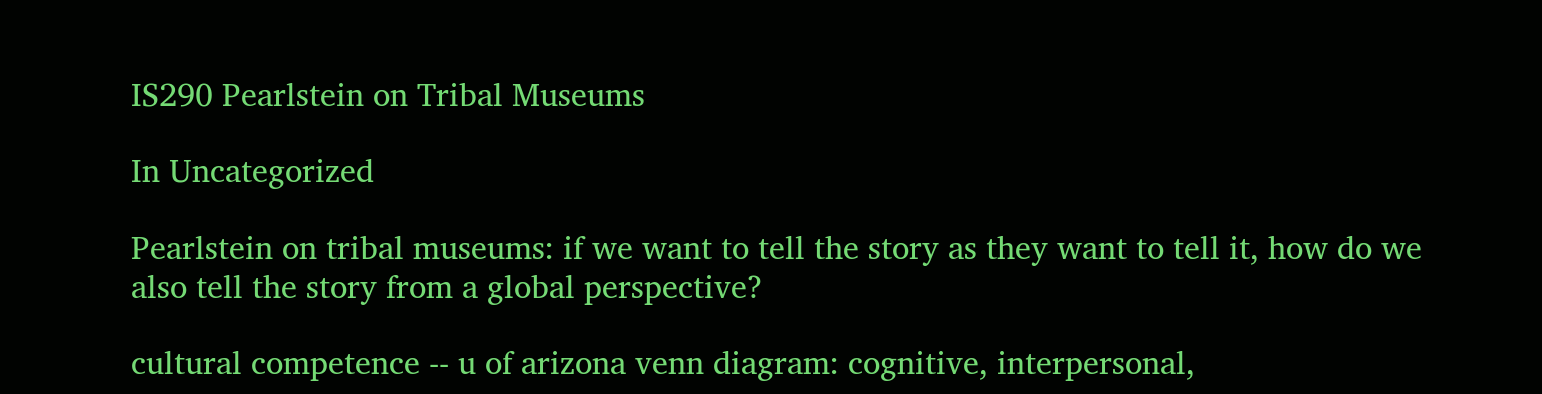IS290 Pearlstein on Tribal Museums

In Uncategorized

Pearlstein on tribal museums: if we want to tell the story as they want to tell it, how do we also tell the story from a global perspective?

cultural competence -- u of arizona venn diagram: cognitive, interpersonal,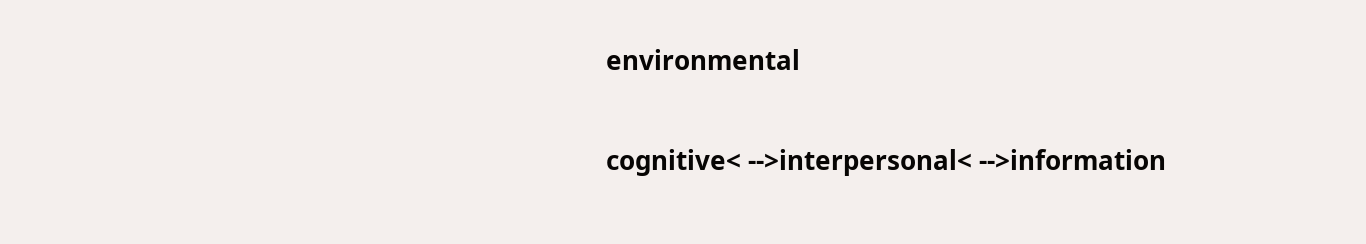environmental

cognitive< -->interpersonal< -->information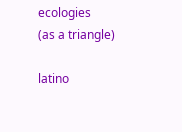ecologies
(as a triangle)

latino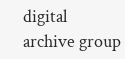digital archive group